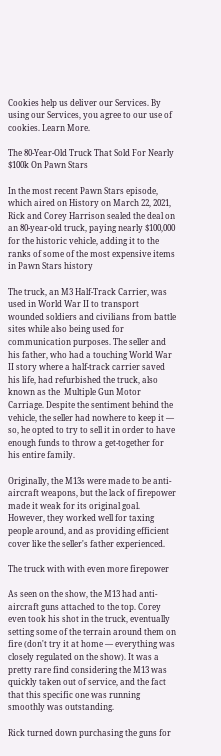Cookies help us deliver our Services. By using our Services, you agree to our use of cookies. Learn More.

The 80-Year-Old Truck That Sold For Nearly $100k On Pawn Stars

In the most recent Pawn Stars episode, which aired on History on March 22, 2021, Rick and Corey Harrison sealed the deal on an 80-year-old truck, paying nearly $100,000 for the historic vehicle, adding it to the ranks of some of the most expensive items in Pawn Stars history

The truck, an M3 Half-Track Carrier, was used in World War II to transport wounded soldiers and civilians from battle sites while also being used for communication purposes. The seller and his father, who had a touching World War II story where a half-track carrier saved his life, had refurbished the truck, also known as the  Multiple Gun Motor Carriage. Despite the sentiment behind the vehicle, the seller had nowhere to keep it — so, he opted to try to sell it in order to have enough funds to throw a get-together for his entire family.

Originally, the M13s were made to be anti-aircraft weapons, but the lack of firepower made it weak for its original goal. However, they worked well for taxing people around, and as providing efficient cover like the seller's father experienced.

The truck with with even more firepower

As seen on the show, the M13 had anti-aircraft guns attached to the top. Corey even took his shot in the truck, eventually setting some of the terrain around them on fire (don't try it at home — everything was closely regulated on the show). It was a pretty rare find considering the M13 was quickly taken out of service, and the fact that this specific one was running smoothly was outstanding.

Rick turned down purchasing the guns for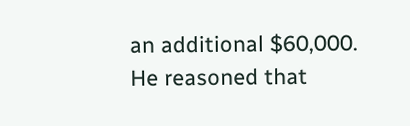an additional $60,000. He reasoned that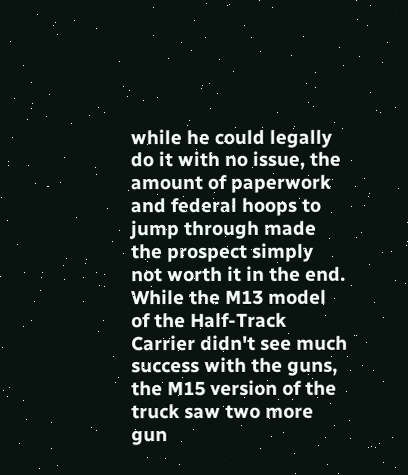while he could legally do it with no issue, the amount of paperwork and federal hoops to jump through made the prospect simply not worth it in the end. While the M13 model of the Half-Track Carrier didn't see much success with the guns, the M15 version of the truck saw two more gun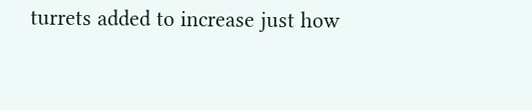turrets added to increase just how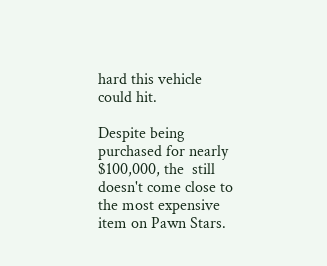hard this vehicle could hit.

Despite being purchased for nearly $100,000, the  still doesn't come close to the most expensive item on Pawn Stars.